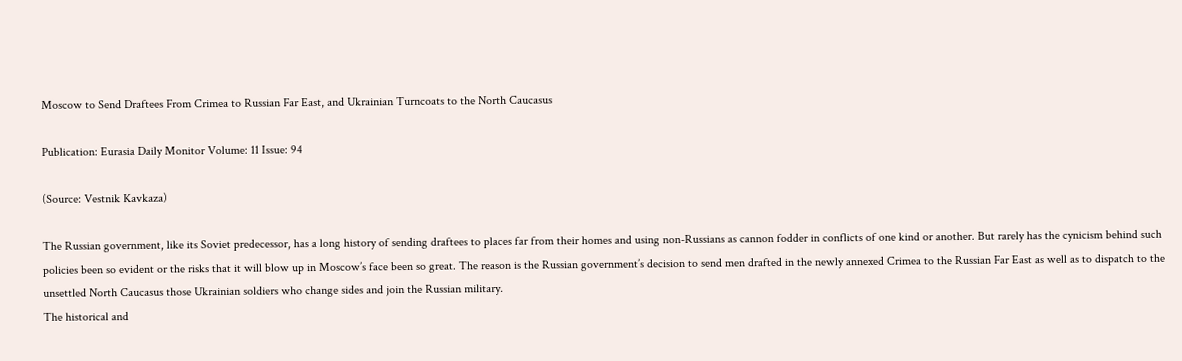Moscow to Send Draftees From Crimea to Russian Far East, and Ukrainian Turncoats to the North Caucasus

Publication: Eurasia Daily Monitor Volume: 11 Issue: 94

(Source: Vestnik Kavkaza)

The Russian government, like its Soviet predecessor, has a long history of sending draftees to places far from their homes and using non-Russians as cannon fodder in conflicts of one kind or another. But rarely has the cynicism behind such policies been so evident or the risks that it will blow up in Moscow’s face been so great. The reason is the Russian government’s decision to send men drafted in the newly annexed Crimea to the Russian Far East as well as to dispatch to the unsettled North Caucasus those Ukrainian soldiers who change sides and join the Russian military.
The historical and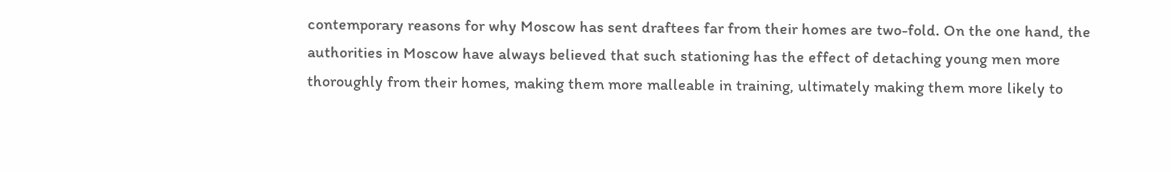contemporary reasons for why Moscow has sent draftees far from their homes are two-fold. On the one hand, the authorities in Moscow have always believed that such stationing has the effect of detaching young men more thoroughly from their homes, making them more malleable in training, ultimately making them more likely to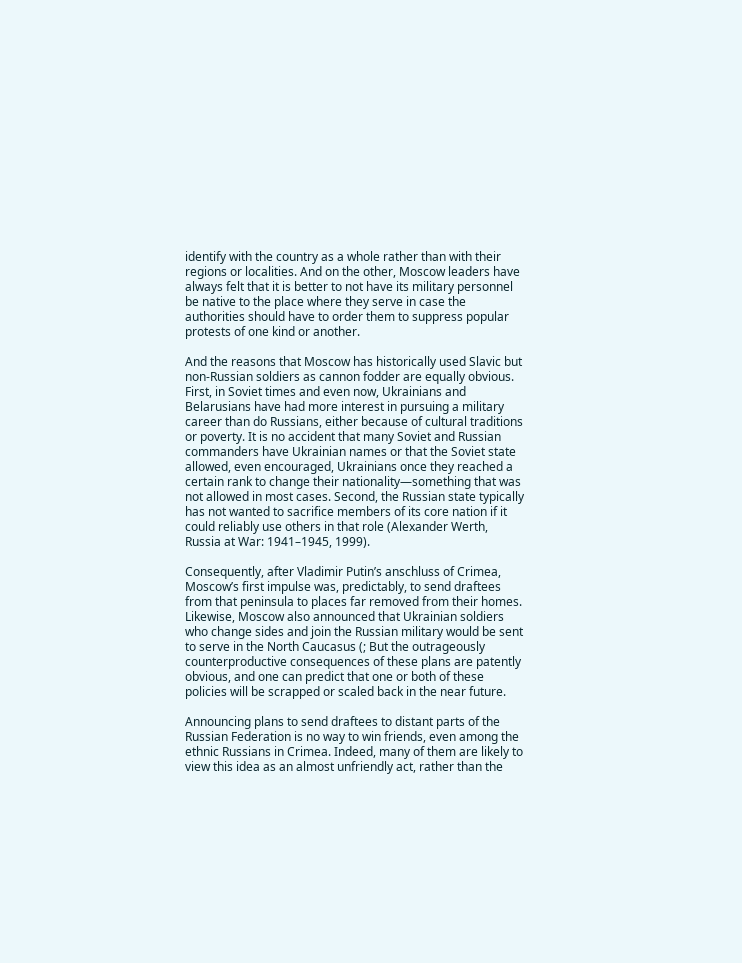identify with the country as a whole rather than with their regions or localities. And on the other, Moscow leaders have always felt that it is better to not have its military personnel be native to the place where they serve in case the authorities should have to order them to suppress popular protests of one kind or another.

And the reasons that Moscow has historically used Slavic but non-Russian soldiers as cannon fodder are equally obvious. First, in Soviet times and even now, Ukrainians and Belarusians have had more interest in pursuing a military career than do Russians, either because of cultural traditions or poverty. It is no accident that many Soviet and Russian commanders have Ukrainian names or that the Soviet state allowed, even encouraged, Ukrainians once they reached a certain rank to change their nationality—something that was not allowed in most cases. Second, the Russian state typically has not wanted to sacrifice members of its core nation if it could reliably use others in that role (Alexander Werth, Russia at War: 1941–1945, 1999).

Consequently, after Vladimir Putin’s anschluss of Crimea, Moscow’s first impulse was, predictably, to send draftees from that peninsula to places far removed from their homes. Likewise, Moscow also announced that Ukrainian soldiers who change sides and join the Russian military would be sent to serve in the North Caucasus (; But the outrageously counterproductive consequences of these plans are patently obvious, and one can predict that one or both of these policies will be scrapped or scaled back in the near future.

Announcing plans to send draftees to distant parts of the Russian Federation is no way to win friends, even among the ethnic Russians in Crimea. Indeed, many of them are likely to view this idea as an almost unfriendly act, rather than the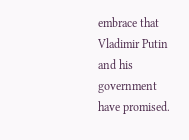embrace that Vladimir Putin and his government have promised.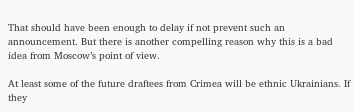That should have been enough to delay if not prevent such an announcement. But there is another compelling reason why this is a bad idea from Moscow’s point of view.

At least some of the future draftees from Crimea will be ethnic Ukrainians. If they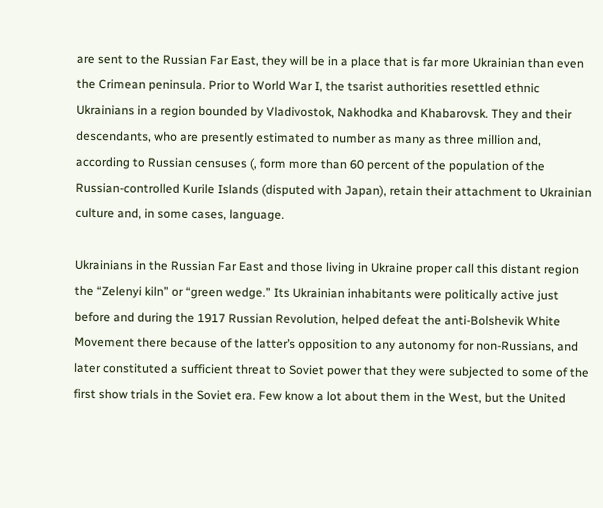are sent to the Russian Far East, they will be in a place that is far more Ukrainian than even the Crimean peninsula. Prior to World War I, the tsarist authorities resettled ethnic Ukrainians in a region bounded by Vladivostok, Nakhodka and Khabarovsk. They and their descendants, who are presently estimated to number as many as three million and, according to Russian censuses (, form more than 60 percent of the population of the Russian-controlled Kurile Islands (disputed with Japan), retain their attachment to Ukrainian culture and, in some cases, language.

Ukrainians in the Russian Far East and those living in Ukraine proper call this distant region the “Zelenyi kiln” or “green wedge.” Its Ukrainian inhabitants were politically active just before and during the 1917 Russian Revolution, helped defeat the anti-Bolshevik White Movement there because of the latter’s opposition to any autonomy for non-Russians, and later constituted a sufficient threat to Soviet power that they were subjected to some of the first show trials in the Soviet era. Few know a lot about them in the West, but the United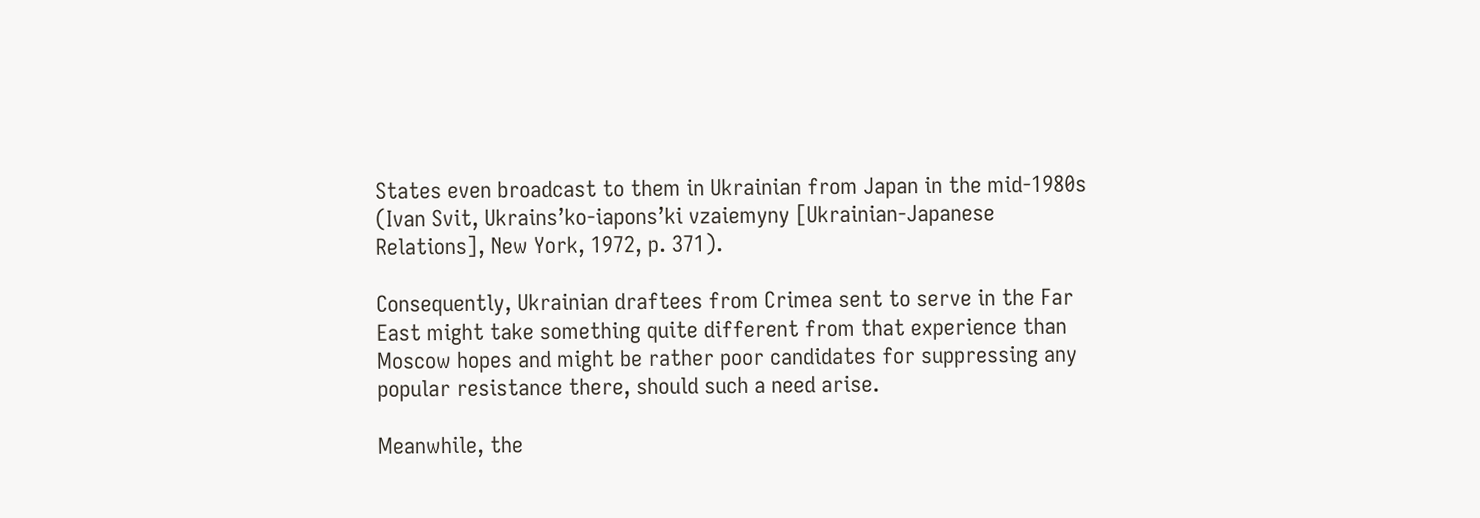States even broadcast to them in Ukrainian from Japan in the mid-1980s (Ivan Svit, Ukrains’ko-iapons’ki vzaiemyny [Ukrainian-Japanese Relations], New York, 1972, p. 371).

Consequently, Ukrainian draftees from Crimea sent to serve in the Far East might take something quite different from that experience than Moscow hopes and might be rather poor candidates for suppressing any popular resistance there, should such a need arise.

Meanwhile, the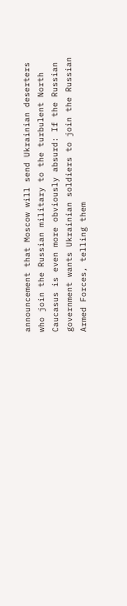announcement that Moscow will send Ukrainian deserters who join the Russian military to the turbulent North Caucasus is even more obviously absurd: If the Russian government wants Ukrainian soldiers to join the Russian Armed Forces, telling them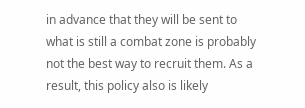in advance that they will be sent to what is still a combat zone is probably not the best way to recruit them. As a result, this policy also is likely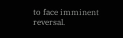to face imminent reversal.